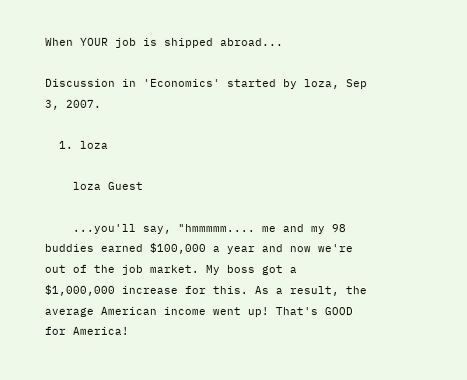When YOUR job is shipped abroad...

Discussion in 'Economics' started by loza, Sep 3, 2007.

  1. loza

    loza Guest

    ...you'll say, "hmmmmm.... me and my 98 buddies earned $100,000 a year and now we're out of the job market. My boss got a $1,000,000 increase for this. As a result, the average American income went up! That's GOOD for America!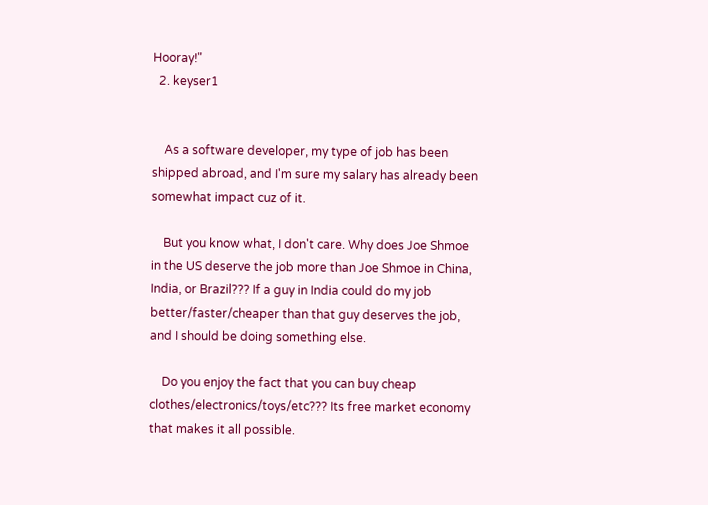Hooray!"
  2. keyser1


    As a software developer, my type of job has been shipped abroad, and I'm sure my salary has already been somewhat impact cuz of it.

    But you know what, I don't care. Why does Joe Shmoe in the US deserve the job more than Joe Shmoe in China, India, or Brazil??? If a guy in India could do my job better/faster/cheaper than that guy deserves the job, and I should be doing something else.

    Do you enjoy the fact that you can buy cheap clothes/electronics/toys/etc??? Its free market economy that makes it all possible.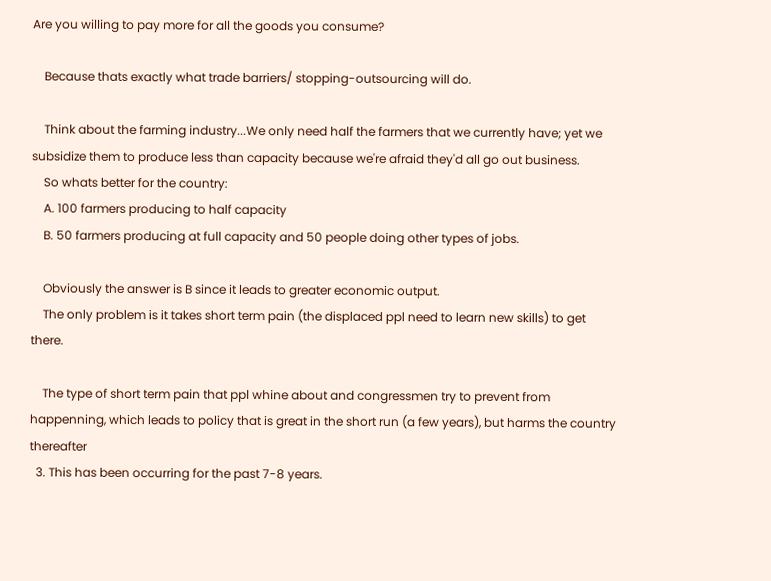Are you willing to pay more for all the goods you consume?

    Because thats exactly what trade barriers/ stopping-outsourcing will do.

    Think about the farming industry...We only need half the farmers that we currently have; yet we subsidize them to produce less than capacity because we're afraid they'd all go out business.
    So whats better for the country:
    A. 100 farmers producing to half capacity
    B. 50 farmers producing at full capacity and 50 people doing other types of jobs.

    Obviously the answer is B since it leads to greater economic output.
    The only problem is it takes short term pain (the displaced ppl need to learn new skills) to get there.

    The type of short term pain that ppl whine about and congressmen try to prevent from happenning, which leads to policy that is great in the short run (a few years), but harms the country thereafter
  3. This has been occurring for the past 7-8 years.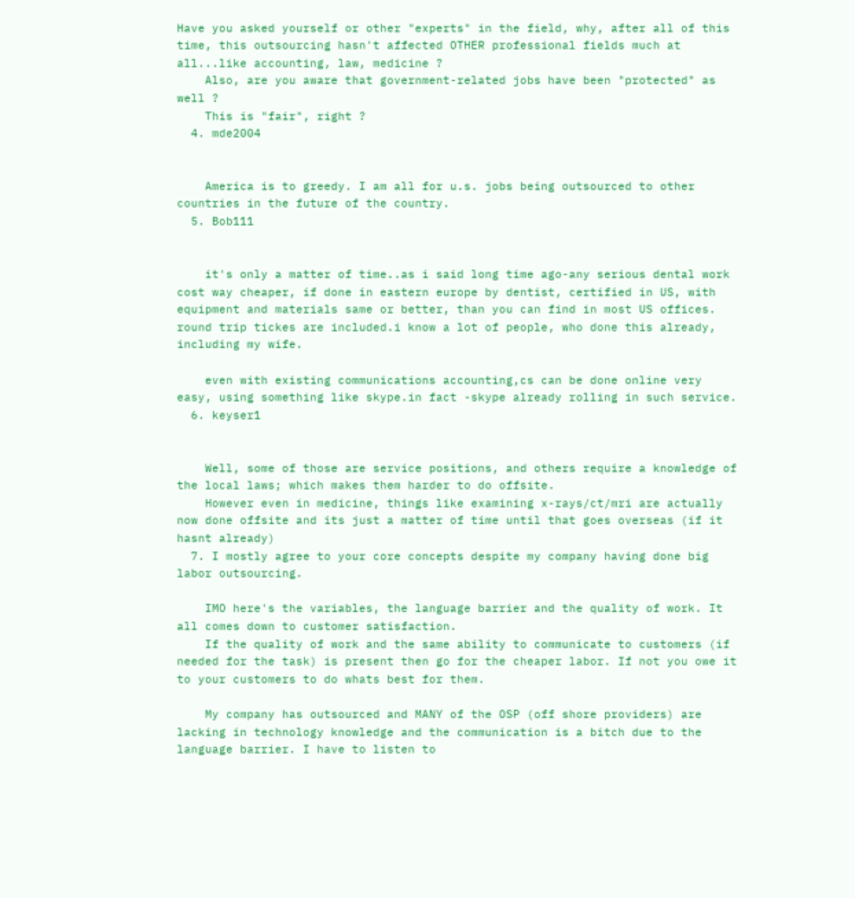Have you asked yourself or other "experts" in the field, why, after all of this time, this outsourcing hasn't affected OTHER professional fields much at all...like accounting, law, medicine ?
    Also, are you aware that government-related jobs have been "protected" as well ?
    This is "fair", right ?
  4. mde2004


    America is to greedy. I am all for u.s. jobs being outsourced to other countries in the future of the country.
  5. Bob111


    it's only a matter of time..as i said long time ago-any serious dental work cost way cheaper, if done in eastern europe by dentist, certified in US, with equipment and materials same or better, than you can find in most US offices. round trip tickes are included.i know a lot of people, who done this already, including my wife.

    even with existing communications accounting,cs can be done online very easy, using something like skype.in fact -skype already rolling in such service.
  6. keyser1


    Well, some of those are service positions, and others require a knowledge of the local laws; which makes them harder to do offsite.
    However even in medicine, things like examining x-rays/ct/mri are actually now done offsite and its just a matter of time until that goes overseas (if it hasnt already)
  7. I mostly agree to your core concepts despite my company having done big labor outsourcing.

    IMO here's the variables, the language barrier and the quality of work. It all comes down to customer satisfaction.
    If the quality of work and the same ability to communicate to customers (if needed for the task) is present then go for the cheaper labor. If not you owe it to your customers to do whats best for them.

    My company has outsourced and MANY of the OSP (off shore providers) are lacking in technology knowledge and the communication is a bitch due to the language barrier. I have to listen to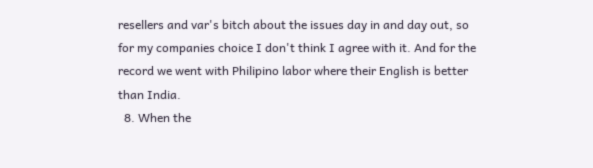resellers and var's bitch about the issues day in and day out, so for my companies choice I don't think I agree with it. And for the record we went with Philipino labor where their English is better than India.
  8. When the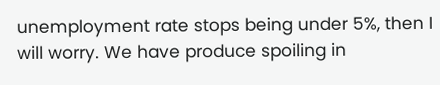unemployment rate stops being under 5%, then I will worry. We have produce spoiling in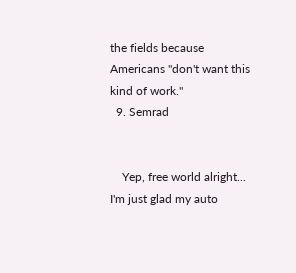the fields because Americans "don't want this kind of work."
  9. Semrad


    Yep, free world alright... I'm just glad my auto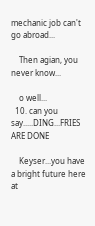mechanic job can't go abroad...

    Then agian, you never know...

    o well...
  10. can you say.....DING...FRIES ARE DONE

    Keyser...you have a bright future here at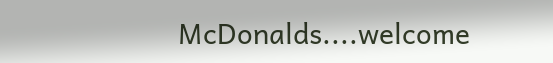McDonalds....welcome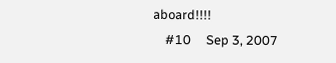aboard!!!!
    #10     Sep 3, 2007